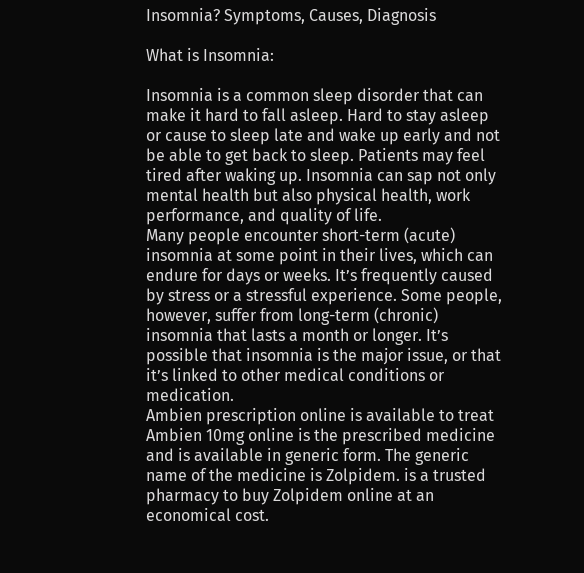Insomnia? Symptoms, Causes, Diagnosis

What is Insomnia:

Insomnia is a common sleep disorder that can make it hard to fall asleep. Hard to stay asleep or cause to sleep late and wake up early and not be able to get back to sleep. Patients may feel tired after waking up. Insomnia can sap not only mental health but also physical health, work performance, and quality of life.
Many people encounter short-term (acute) insomnia at some point in their lives, which can endure for days or weeks. It’s frequently caused by stress or a stressful experience. Some people, however, suffer from long-term (chronic) insomnia that lasts a month or longer. It’s possible that insomnia is the major issue, or that it’s linked to other medical conditions or medication.
Ambien prescription online is available to treat  Ambien 10mg online is the prescribed medicine and is available in generic form. The generic name of the medicine is Zolpidem. is a trusted pharmacy to buy Zolpidem online at an economical cost.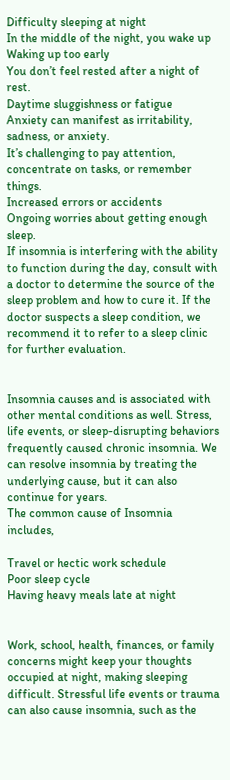Difficulty sleeping at night
In the middle of the night, you wake up
Waking up too early
You don’t feel rested after a night of rest.
Daytime sluggishness or fatigue
Anxiety can manifest as irritability, sadness, or anxiety.
It’s challenging to pay attention, concentrate on tasks, or remember things.
Increased errors or accidents
Ongoing worries about getting enough sleep.
If insomnia is interfering with the ability to function during the day, consult with a doctor to determine the source of the sleep problem and how to cure it. If the doctor suspects a sleep condition, we recommend it to refer to a sleep clinic for further evaluation.


Insomnia causes and is associated with other mental conditions as well. Stress, life events, or sleep-disrupting behaviors frequently caused chronic insomnia. We can resolve insomnia by treating the underlying cause, but it can also continue for years.
The common cause of Insomnia includes,

Travel or hectic work schedule
Poor sleep cycle
Having heavy meals late at night


Work, school, health, finances, or family concerns might keep your thoughts occupied at night, making sleeping difficult. Stressful life events or trauma can also cause insomnia, such as the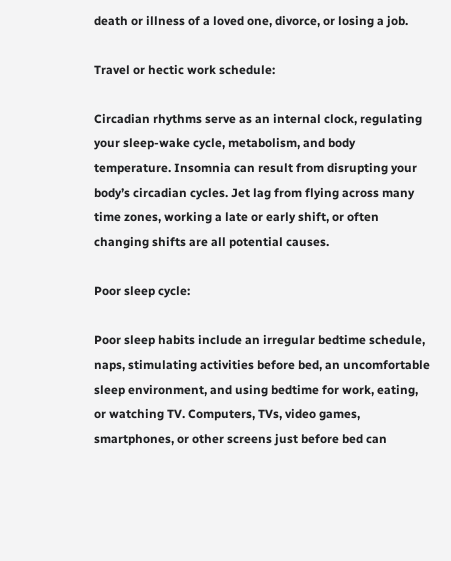death or illness of a loved one, divorce, or losing a job.

Travel or hectic work schedule:

Circadian rhythms serve as an internal clock, regulating your sleep-wake cycle, metabolism, and body temperature. Insomnia can result from disrupting your body’s circadian cycles. Jet lag from flying across many time zones, working a late or early shift, or often changing shifts are all potential causes.

Poor sleep cycle:

Poor sleep habits include an irregular bedtime schedule, naps, stimulating activities before bed, an uncomfortable sleep environment, and using bedtime for work, eating, or watching TV. Computers, TVs, video games, smartphones, or other screens just before bed can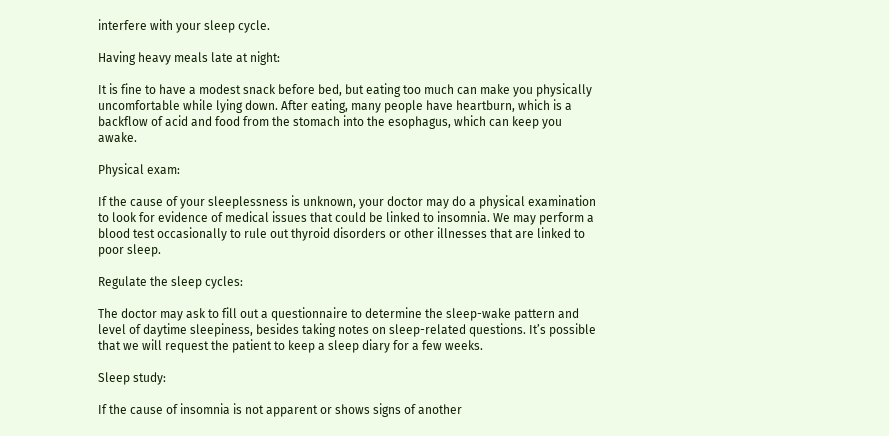interfere with your sleep cycle.

Having heavy meals late at night:

It is fine to have a modest snack before bed, but eating too much can make you physically uncomfortable while lying down. After eating, many people have heartburn, which is a backflow of acid and food from the stomach into the esophagus, which can keep you awake.

Physical exam:

If the cause of your sleeplessness is unknown, your doctor may do a physical examination to look for evidence of medical issues that could be linked to insomnia. We may perform a blood test occasionally to rule out thyroid disorders or other illnesses that are linked to poor sleep.

Regulate the sleep cycles:

The doctor may ask to fill out a questionnaire to determine the sleep-wake pattern and level of daytime sleepiness, besides taking notes on sleep-related questions. It’s possible that we will request the patient to keep a sleep diary for a few weeks.

Sleep study:

If the cause of insomnia is not apparent or shows signs of another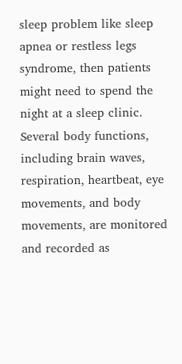sleep problem like sleep apnea or restless legs syndrome, then patients might need to spend the night at a sleep clinic. Several body functions, including brain waves, respiration, heartbeat, eye movements, and body movements, are monitored and recorded as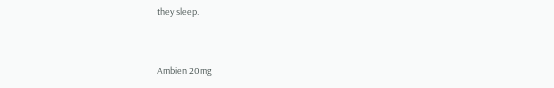they sleep.


Ambien 20mg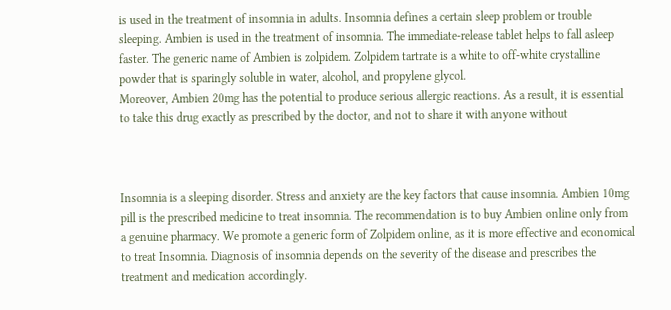is used in the treatment of insomnia in adults. Insomnia defines a certain sleep problem or trouble sleeping. Ambien is used in the treatment of insomnia. The immediate-release tablet helps to fall asleep faster. The generic name of Ambien is zolpidem. Zolpidem tartrate is a white to off-white crystalline powder that is sparingly soluble in water, alcohol, and propylene glycol.
Moreover, Ambien 20mg has the potential to produce serious allergic reactions. As a result, it is essential to take this drug exactly as prescribed by the doctor, and not to share it with anyone without



Insomnia is a sleeping disorder. Stress and anxiety are the key factors that cause insomnia. Ambien 10mg pill is the prescribed medicine to treat insomnia. The recommendation is to buy Ambien online only from a genuine pharmacy. We promote a generic form of Zolpidem online, as it is more effective and economical to treat Insomnia. Diagnosis of insomnia depends on the severity of the disease and prescribes the treatment and medication accordingly.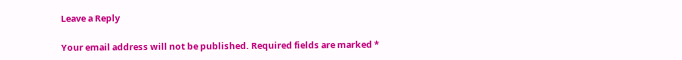Leave a Reply

Your email address will not be published. Required fields are marked *